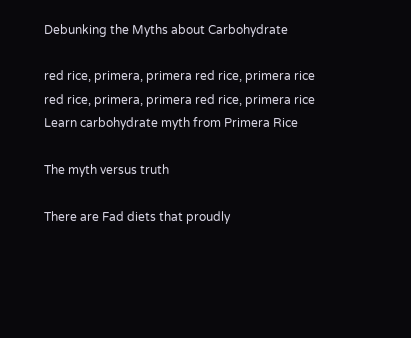Debunking the Myths about Carbohydrate

red rice, primera, primera red rice, primera rice
red rice, primera, primera red rice, primera rice
Learn carbohydrate myth from Primera Rice

The myth versus truth

There are Fad diets that proudly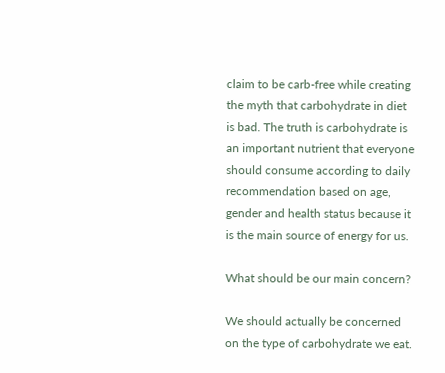claim to be carb-free while creating the myth that carbohydrate in diet is bad. The truth is carbohydrate is an important nutrient that everyone should consume according to daily recommendation based on age, gender and health status because it is the main source of energy for us.

What should be our main concern?

We should actually be concerned on the type of carbohydrate we eat.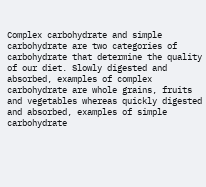Complex carbohydrate and simple carbohydrate are two categories of carbohydrate that determine the quality of our diet. Slowly digested and absorbed, examples of complex carbohydrate are whole grains, fruits and vegetables whereas quickly digested and absorbed, examples of simple carbohydrate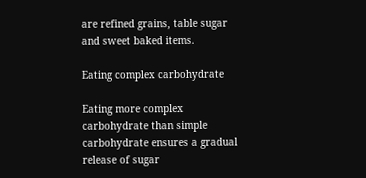are refined grains, table sugar and sweet baked items.

Eating complex carbohydrate

Eating more complex carbohydrate than simple carbohydrate ensures a gradual release of sugar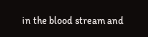in the blood stream and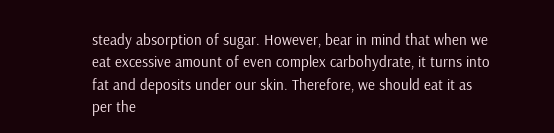steady absorption of sugar. However, bear in mind that when we eat excessive amount of even complex carbohydrate, it turns into fat and deposits under our skin. Therefore, we should eat it as per the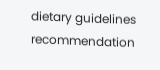dietary guidelines recommendation